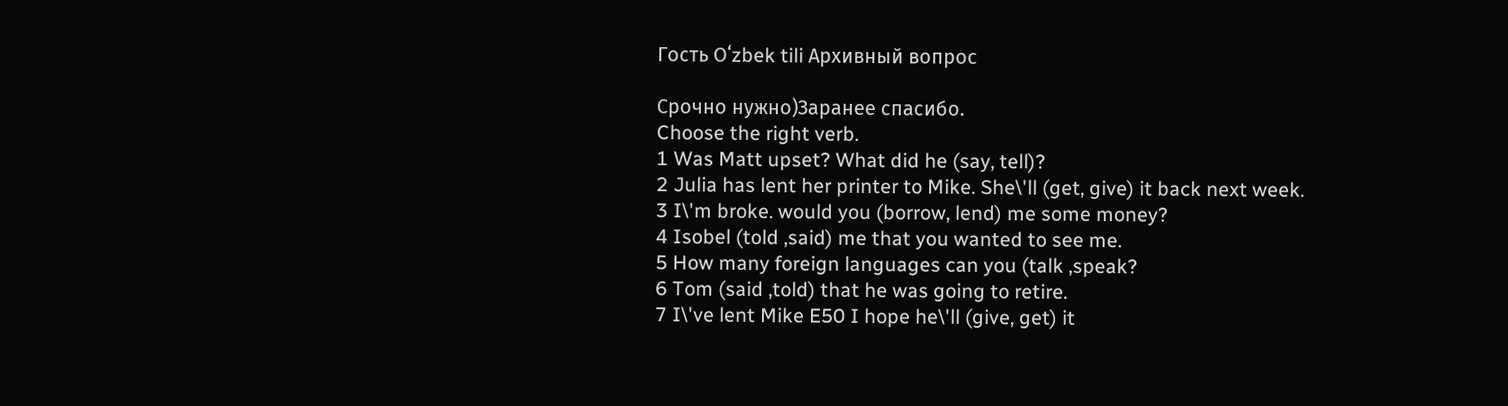Гость Оʻzbek tili Архивный вопрос

Срочно нужно)Заранее спасибо.
Choose the right verb.
1 Was Matt upset? What did he (say, tell)?
2 Julia has lent her printer to Mike. She\'ll (get, give) it back next week.
3 I\'m broke. would you (borrow, lend) me some money?
4 Isobel (told ,said) me that you wanted to see me.
5 How many foreign languages can you (talk ,speak?
6 Tom (said ,told) that he was going to retire.
7 I\'ve lent Mike E50 I hope he\'ll (give, get) it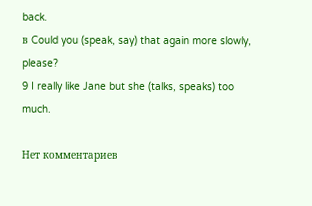back.
в Could you (speak, say) that again more slowly, please?
9 I really like Jane but she (talks, speaks) too much.

Нет комментариев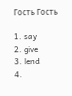Гость Гость

1. say
2. give
3. lend
4.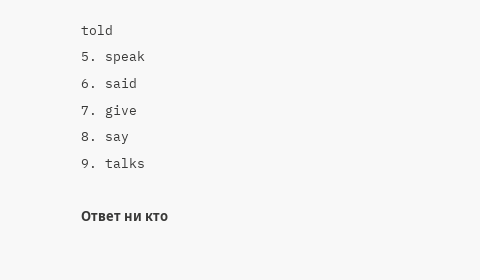told
5. speak
6. said
7. give
8. say
9. talks

Ответ ни кто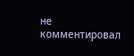не комментировал